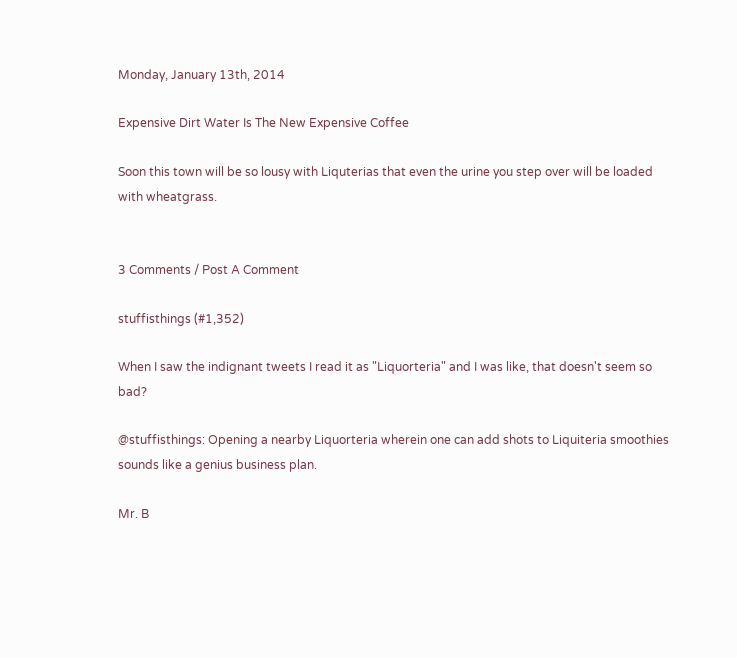Monday, January 13th, 2014

Expensive Dirt Water Is The New Expensive Coffee

Soon this town will be so lousy with Liquterias that even the urine you step over will be loaded with wheatgrass.


3 Comments / Post A Comment

stuffisthings (#1,352)

When I saw the indignant tweets I read it as "Liquorteria" and I was like, that doesn't seem so bad?

@stuffisthings: Opening a nearby Liquorteria wherein one can add shots to Liquiteria smoothies sounds like a genius business plan.

Mr. B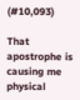(#10,093)

That apostrophe is causing me physical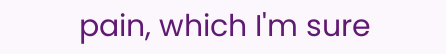pain, which I'm sure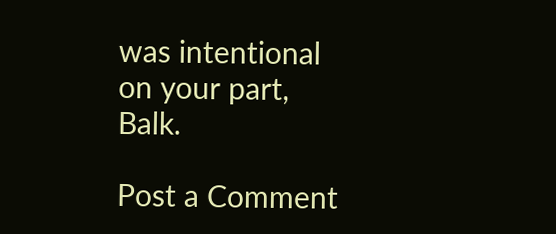was intentional on your part, Balk.

Post a Comment